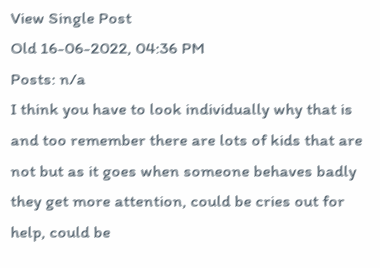View Single Post
Old 16-06-2022, 04:36 PM
Posts: n/a
I think you have to look individually why that is and too remember there are lots of kids that are not but as it goes when someone behaves badly they get more attention, could be cries out for help, could be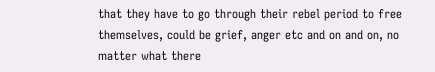that they have to go through their rebel period to free themselves, could be grief, anger etc and on and on, no matter what there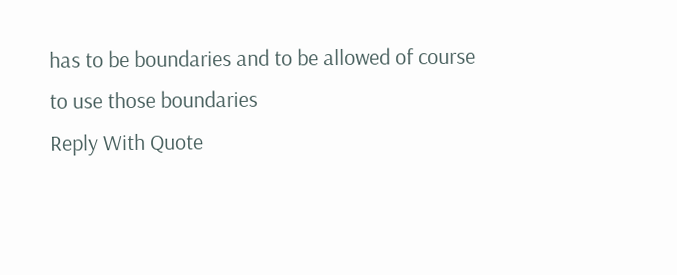has to be boundaries and to be allowed of course to use those boundaries
Reply With Quote